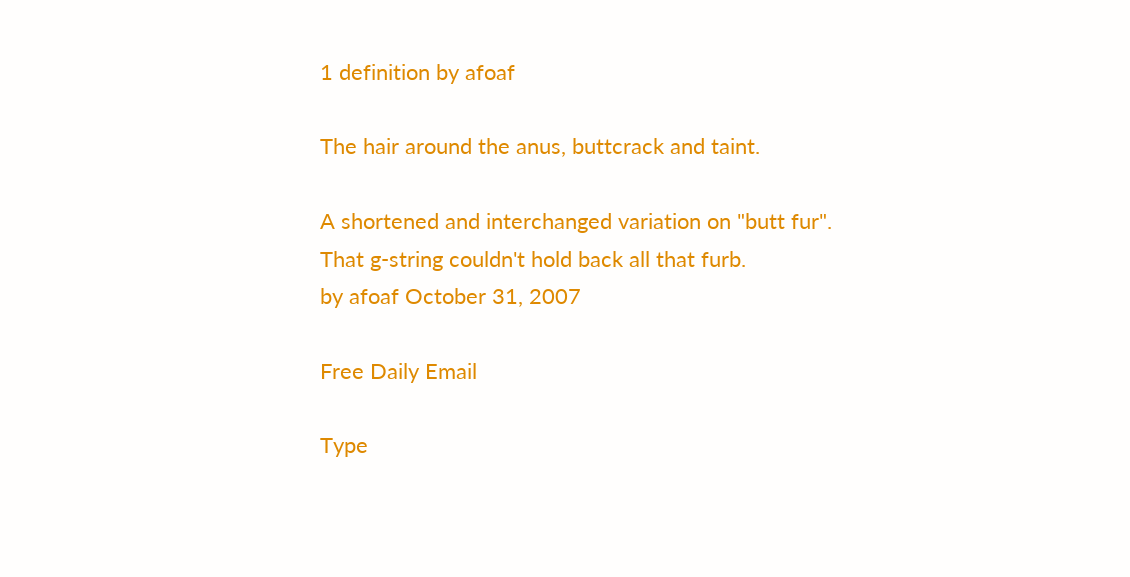1 definition by afoaf

The hair around the anus, buttcrack and taint.

A shortened and interchanged variation on "butt fur".
That g-string couldn't hold back all that furb.
by afoaf October 31, 2007

Free Daily Email

Type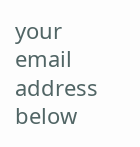your email address below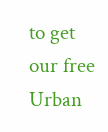to get our free Urban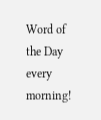Word of the Day every morning!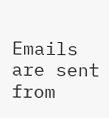Emails are sent from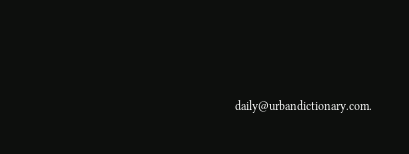daily@urbandictionary.com.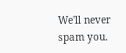We'll never spam you.